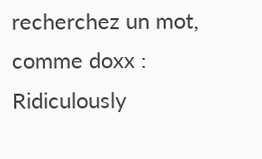recherchez un mot, comme doxx :
Ridiculously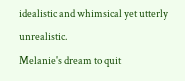idealistic and whimsical yet utterly unrealistic.
Melanie's dream to quit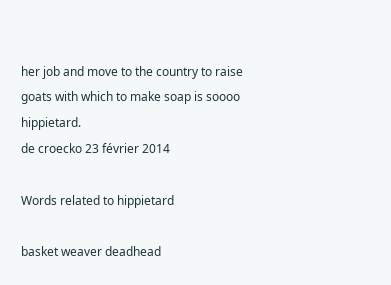her job and move to the country to raise goats with which to make soap is soooo hippietard.
de croecko 23 février 2014

Words related to hippietard

basket weaver deadhead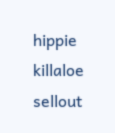hippie killaloe sellout